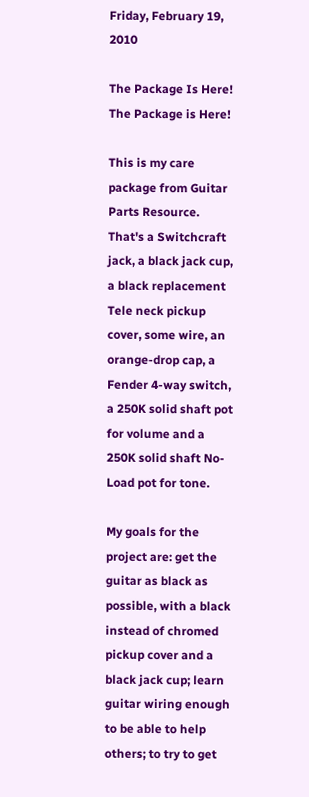Friday, February 19, 2010

The Package Is Here! The Package is Here!

This is my care package from Guitar Parts Resource. That's a Switchcraft jack, a black jack cup, a black replacement Tele neck pickup cover, some wire, an orange-drop cap, a Fender 4-way switch, a 250K solid shaft pot for volume and a 250K solid shaft No-Load pot for tone.

My goals for the project are: get the guitar as black as possible, with a black instead of chromed pickup cover and a black jack cup; learn guitar wiring enough to be able to help others; to try to get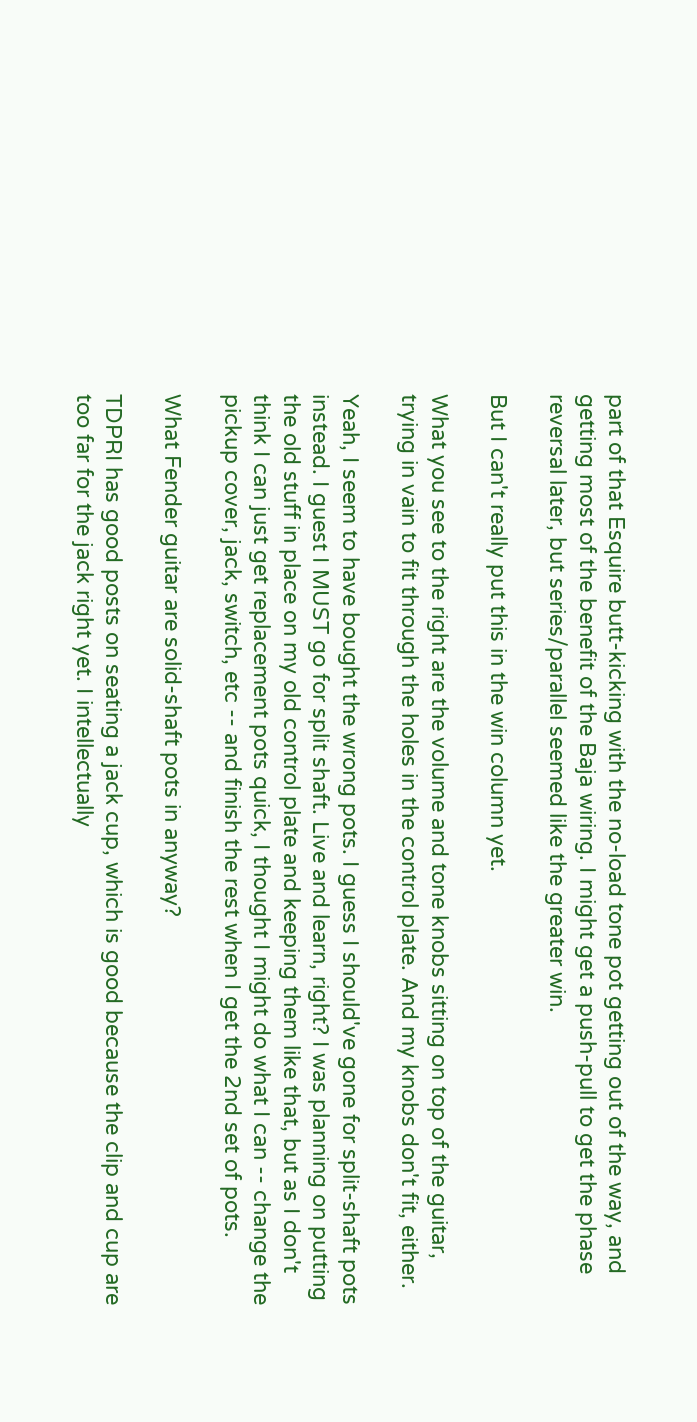part of that Esquire butt-kicking with the no-load tone pot getting out of the way, and getting most of the benefit of the Baja wiring. I might get a push-pull to get the phase reversal later, but series/parallel seemed like the greater win.

But I can't really put this in the win column yet.

What you see to the right are the volume and tone knobs sitting on top of the guitar, trying in vain to fit through the holes in the control plate. And my knobs don't fit, either.

Yeah, I seem to have bought the wrong pots. I guess I should've gone for split-shaft pots instead. I guest I MUST go for split shaft. Live and learn, right? I was planning on putting the old stuff in place on my old control plate and keeping them like that, but as I don't think I can just get replacement pots quick, I thought I might do what I can -- change the pickup cover, jack, switch, etc -- and finish the rest when I get the 2nd set of pots.

What Fender guitar are solid-shaft pots in anyway?

TDPRI has good posts on seating a jack cup, which is good because the clip and cup are too far for the jack right yet. I intellectually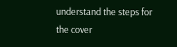understand the steps for the cover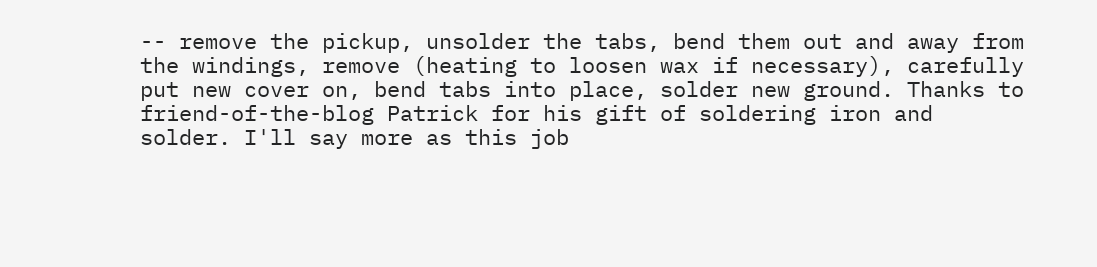-- remove the pickup, unsolder the tabs, bend them out and away from the windings, remove (heating to loosen wax if necessary), carefully put new cover on, bend tabs into place, solder new ground. Thanks to friend-of-the-blog Patrick for his gift of soldering iron and solder. I'll say more as this job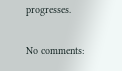progresses.

No comments: